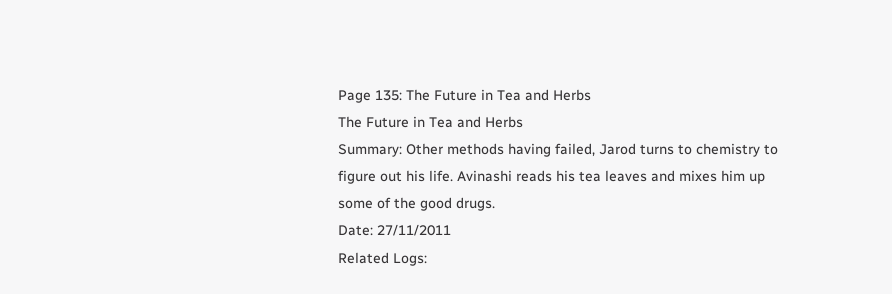Page 135: The Future in Tea and Herbs
The Future in Tea and Herbs
Summary: Other methods having failed, Jarod turns to chemistry to figure out his life. Avinashi reads his tea leaves and mixes him up some of the good drugs.
Date: 27/11/2011
Related Logs: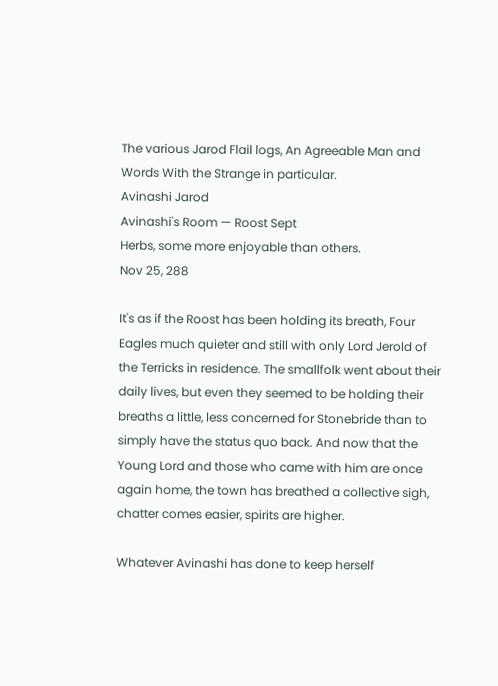The various Jarod Flail logs, An Agreeable Man and Words With the Strange in particular.
Avinashi Jarod
Avinashi's Room — Roost Sept
Herbs, some more enjoyable than others.
Nov 25, 288

It's as if the Roost has been holding its breath, Four Eagles much quieter and still with only Lord Jerold of the Terricks in residence. The smallfolk went about their daily lives, but even they seemed to be holding their breaths a little, less concerned for Stonebride than to simply have the status quo back. And now that the Young Lord and those who came with him are once again home, the town has breathed a collective sigh, chatter comes easier, spirits are higher.

Whatever Avinashi has done to keep herself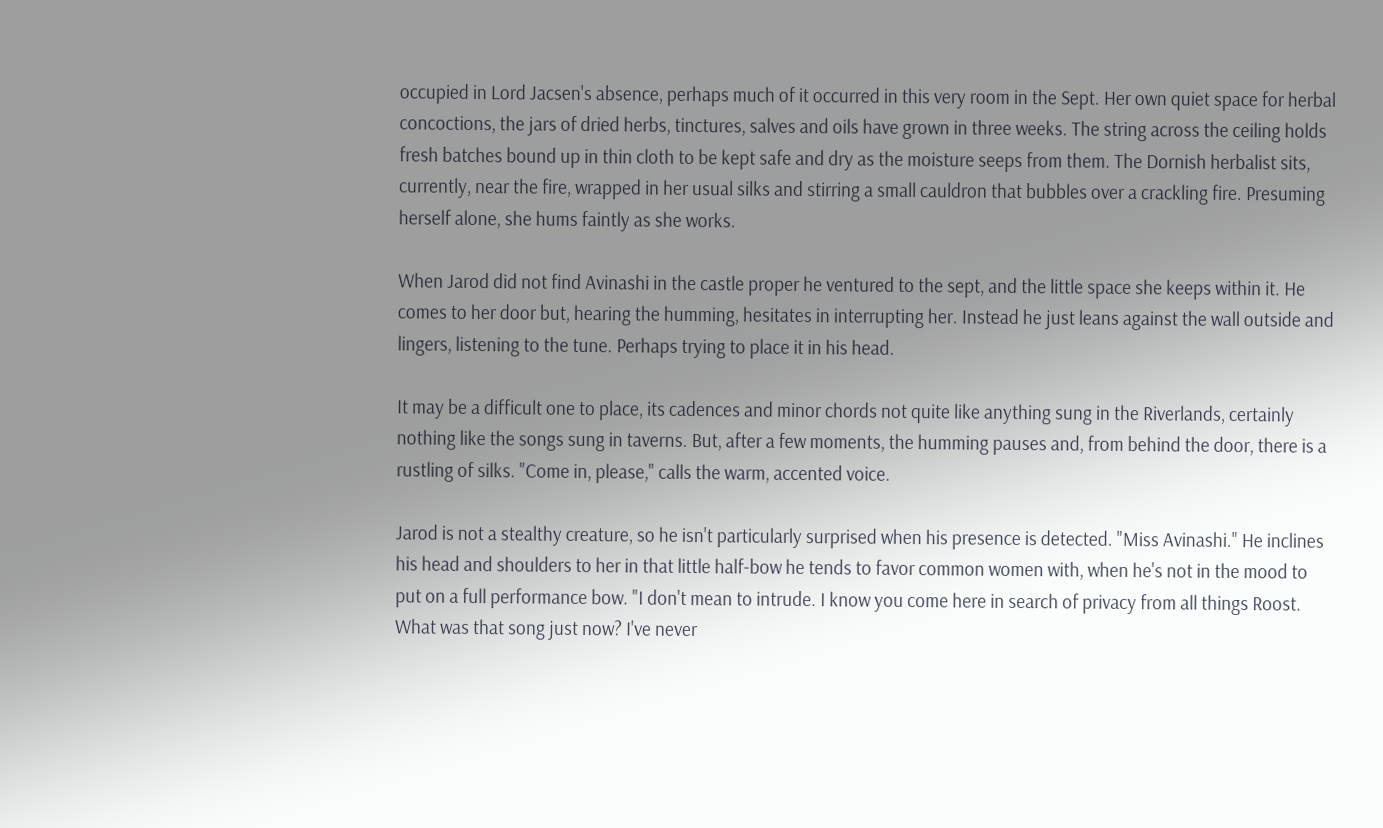occupied in Lord Jacsen's absence, perhaps much of it occurred in this very room in the Sept. Her own quiet space for herbal concoctions, the jars of dried herbs, tinctures, salves and oils have grown in three weeks. The string across the ceiling holds fresh batches bound up in thin cloth to be kept safe and dry as the moisture seeps from them. The Dornish herbalist sits, currently, near the fire, wrapped in her usual silks and stirring a small cauldron that bubbles over a crackling fire. Presuming herself alone, she hums faintly as she works.

When Jarod did not find Avinashi in the castle proper he ventured to the sept, and the little space she keeps within it. He comes to her door but, hearing the humming, hesitates in interrupting her. Instead he just leans against the wall outside and lingers, listening to the tune. Perhaps trying to place it in his head.

It may be a difficult one to place, its cadences and minor chords not quite like anything sung in the Riverlands, certainly nothing like the songs sung in taverns. But, after a few moments, the humming pauses and, from behind the door, there is a rustling of silks. "Come in, please," calls the warm, accented voice.

Jarod is not a stealthy creature, so he isn't particularly surprised when his presence is detected. "Miss Avinashi." He inclines his head and shoulders to her in that little half-bow he tends to favor common women with, when he's not in the mood to put on a full performance bow. "I don't mean to intrude. I know you come here in search of privacy from all things Roost. What was that song just now? I've never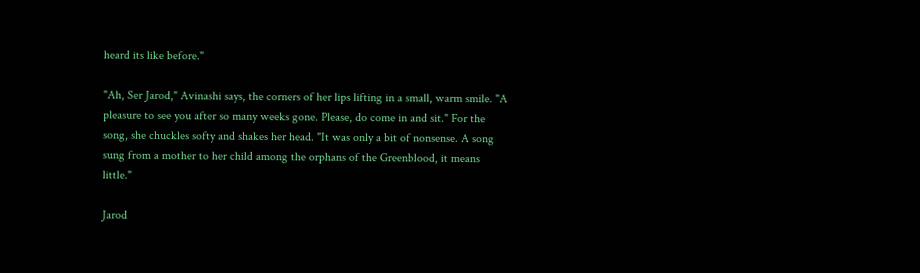heard its like before."

"Ah, Ser Jarod," Avinashi says, the corners of her lips lifting in a small, warm smile. "A pleasure to see you after so many weeks gone. Please, do come in and sit." For the song, she chuckles softy and shakes her head. "It was only a bit of nonsense. A song sung from a mother to her child among the orphans of the Greenblood, it means little."

Jarod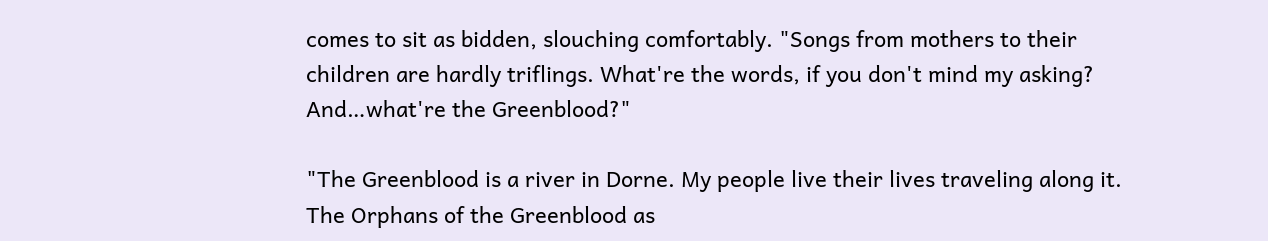comes to sit as bidden, slouching comfortably. "Songs from mothers to their children are hardly triflings. What're the words, if you don't mind my asking? And…what're the Greenblood?"

"The Greenblood is a river in Dorne. My people live their lives traveling along it. The Orphans of the Greenblood as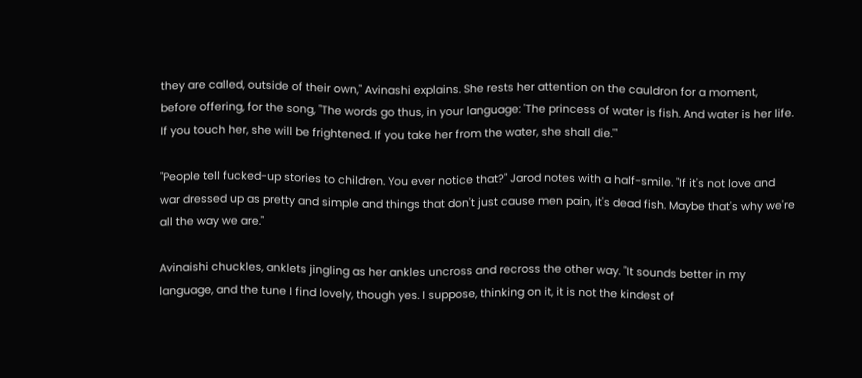they are called, outside of their own," Avinashi explains. She rests her attention on the cauldron for a moment, before offering, for the song, "The words go thus, in your language: 'The princess of water is fish. And water is her life. If you touch her, she will be frightened. If you take her from the water, she shall die.'"

"People tell fucked-up stories to children. You ever notice that?" Jarod notes with a half-smile. "If it's not love and war dressed up as pretty and simple and things that don't just cause men pain, it's dead fish. Maybe that's why we're all the way we are."

Avinaishi chuckles, anklets jingling as her ankles uncross and recross the other way. "It sounds better in my language, and the tune I find lovely, though yes. I suppose, thinking on it, it is not the kindest of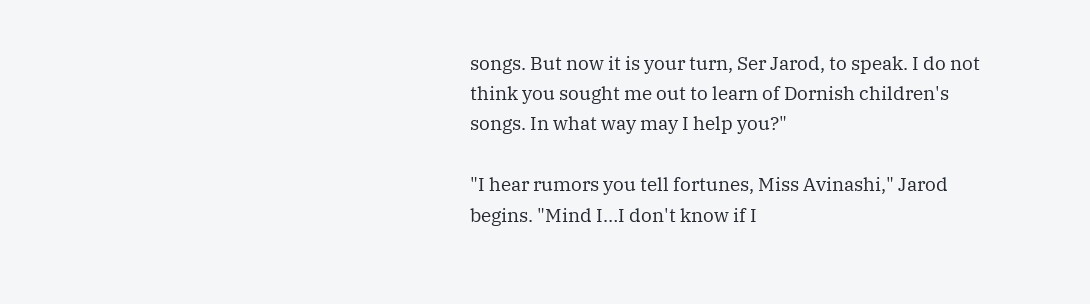songs. But now it is your turn, Ser Jarod, to speak. I do not think you sought me out to learn of Dornish children's songs. In what way may I help you?"

"I hear rumors you tell fortunes, Miss Avinashi," Jarod begins. "Mind I…I don't know if I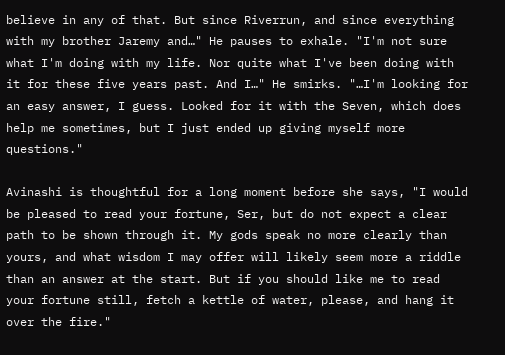believe in any of that. But since Riverrun, and since everything with my brother Jaremy and…" He pauses to exhale. "I'm not sure what I'm doing with my life. Nor quite what I've been doing with it for these five years past. And I…" He smirks. "…I'm looking for an easy answer, I guess. Looked for it with the Seven, which does help me sometimes, but I just ended up giving myself more questions."

Avinashi is thoughtful for a long moment before she says, "I would be pleased to read your fortune, Ser, but do not expect a clear path to be shown through it. My gods speak no more clearly than yours, and what wisdom I may offer will likely seem more a riddle than an answer at the start. But if you should like me to read your fortune still, fetch a kettle of water, please, and hang it over the fire."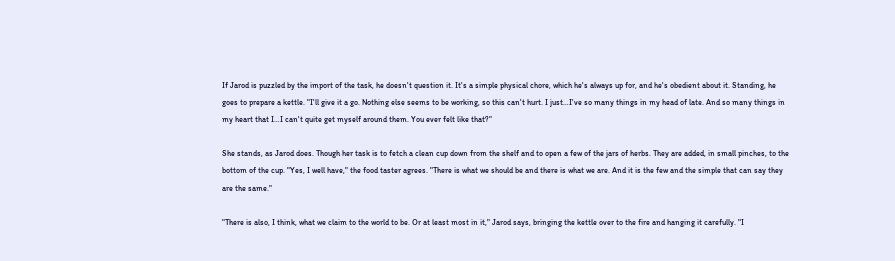If Jarod is puzzled by the import of the task, he doesn't question it. It's a simple physical chore, which he's always up for, and he's obedient about it. Standing, he goes to prepare a kettle. "I'll give it a go. Nothing else seems to be working, so this can't hurt. I just…I've so many things in my head of late. And so many things in my heart that I…I can't quite get myself around them. You ever felt like that?"

She stands, as Jarod does. Though her task is to fetch a clean cup down from the shelf and to open a few of the jars of herbs. They are added, in small pinches, to the bottom of the cup. "Yes, I well have," the food taster agrees. "There is what we should be and there is what we are. And it is the few and the simple that can say they are the same."

"There is also, I think, what we claim to the world to be. Or at least most in it," Jarod says, bringing the kettle over to the fire and hanging it carefully. "I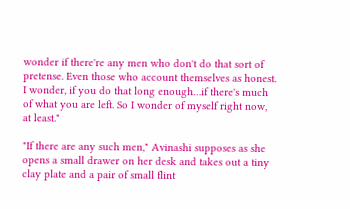wonder if there're any men who don't do that sort of pretense. Even those who account themselves as honest. I wonder, if you do that long enough…if there's much of what you are left. So I wonder of myself right now, at least."

"If there are any such men," Avinashi supposes as she opens a small drawer on her desk and takes out a tiny clay plate and a pair of small flint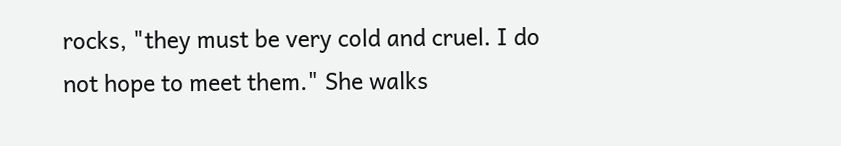rocks, "they must be very cold and cruel. I do not hope to meet them." She walks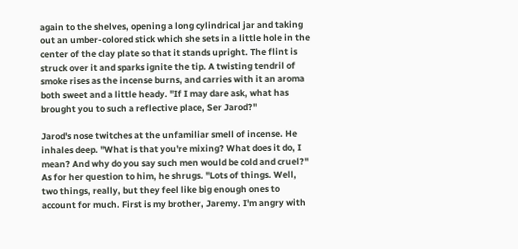again to the shelves, opening a long cylindrical jar and taking out an umber-colored stick which she sets in a little hole in the center of the clay plate so that it stands upright. The flint is struck over it and sparks ignite the tip. A twisting tendril of smoke rises as the incense burns, and carries with it an aroma both sweet and a little heady. "If I may dare ask, what has brought you to such a reflective place, Ser Jarod?"

Jarod's nose twitches at the unfamiliar smell of incense. He inhales deep. "What is that you're mixing? What does it do, I mean? And why do you say such men would be cold and cruel?" As for her question to him, he shrugs. "Lots of things. Well, two things, really, but they feel like big enough ones to account for much. First is my brother, Jaremy. I'm angry with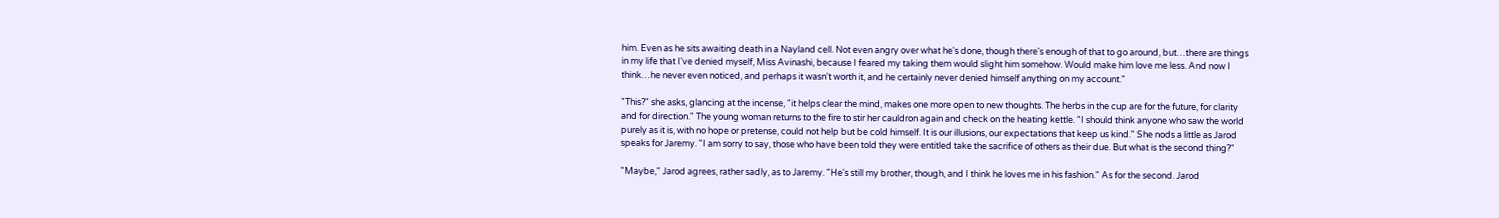him. Even as he sits awaiting death in a Nayland cell. Not even angry over what he's done, though there's enough of that to go around, but…there are things in my life that I've denied myself, Miss Avinashi, because I feared my taking them would slight him somehow. Would make him love me less. And now I think…he never even noticed, and perhaps it wasn't worth it, and he certainly never denied himself anything on my account."

"This?" she asks, glancing at the incense, "it helps clear the mind, makes one more open to new thoughts. The herbs in the cup are for the future, for clarity and for direction." The young woman returns to the fire to stir her cauldron again and check on the heating kettle. "I should think anyone who saw the world purely as it is, with no hope or pretense, could not help but be cold himself. It is our illusions, our expectations that keep us kind." She nods a little as Jarod speaks for Jaremy. "I am sorry to say, those who have been told they were entitled take the sacrifice of others as their due. But what is the second thing?"

"Maybe," Jarod agrees, rather sadly, as to Jaremy. "He's still my brother, though, and I think he loves me in his fashion." As for the second. Jarod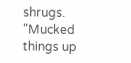shrugs. "Mucked things up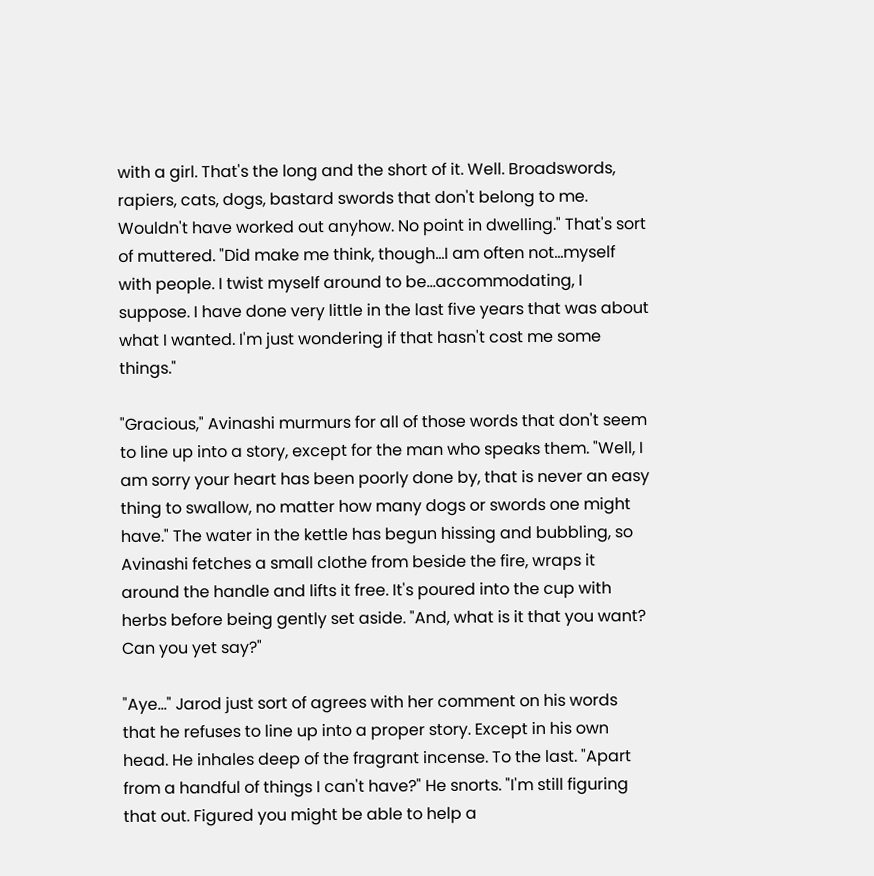with a girl. That's the long and the short of it. Well. Broadswords, rapiers, cats, dogs, bastard swords that don't belong to me. Wouldn't have worked out anyhow. No point in dwelling." That's sort of muttered. "Did make me think, though…I am often not…myself with people. I twist myself around to be…accommodating, I suppose. I have done very little in the last five years that was about what I wanted. I'm just wondering if that hasn't cost me some things."

"Gracious," Avinashi murmurs for all of those words that don't seem to line up into a story, except for the man who speaks them. "Well, I am sorry your heart has been poorly done by, that is never an easy thing to swallow, no matter how many dogs or swords one might have." The water in the kettle has begun hissing and bubbling, so Avinashi fetches a small clothe from beside the fire, wraps it around the handle and lifts it free. It's poured into the cup with herbs before being gently set aside. "And, what is it that you want? Can you yet say?"

"Aye…" Jarod just sort of agrees with her comment on his words that he refuses to line up into a proper story. Except in his own head. He inhales deep of the fragrant incense. To the last. "Apart from a handful of things I can't have?" He snorts. "I'm still figuring that out. Figured you might be able to help a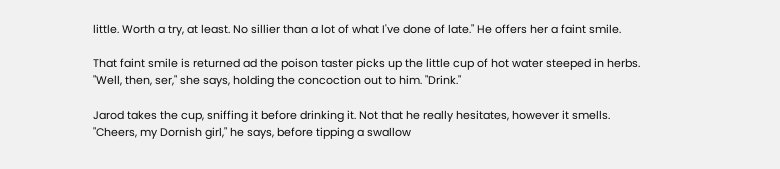little. Worth a try, at least. No sillier than a lot of what I've done of late." He offers her a faint smile.

That faint smile is returned ad the poison taster picks up the little cup of hot water steeped in herbs. "Well, then, ser," she says, holding the concoction out to him. "Drink."

Jarod takes the cup, sniffing it before drinking it. Not that he really hesitates, however it smells. "Cheers, my Dornish girl," he says, before tipping a swallow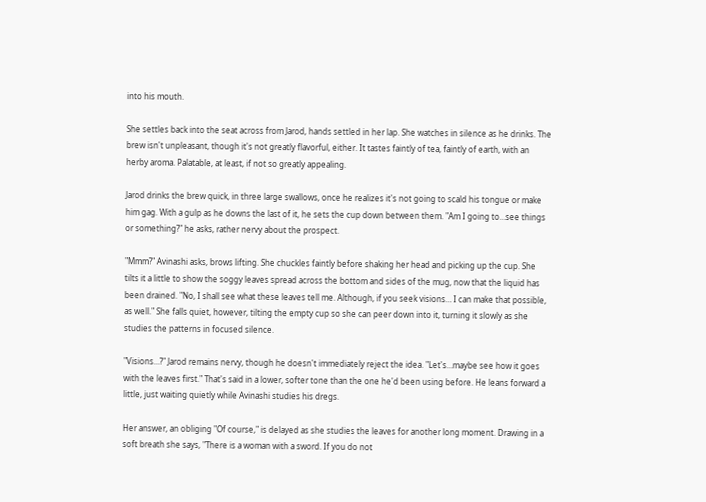into his mouth.

She settles back into the seat across from Jarod, hands settled in her lap. She watches in silence as he drinks. The brew isn't unpleasant, though it's not greatly flavorful, either. It tastes faintly of tea, faintly of earth, with an herby aroma. Palatable, at least, if not so greatly appealing.

Jarod drinks the brew quick, in three large swallows, once he realizes it's not going to scald his tongue or make him gag. With a gulp as he downs the last of it, he sets the cup down between them. "Am I going to…see things or something?" he asks, rather nervy about the prospect.

"Mmm?" Avinashi asks, brows lifting. She chuckles faintly before shaking her head and picking up the cup. She tilts it a little to show the soggy leaves spread across the bottom and sides of the mug, now that the liquid has been drained. "No, I shall see what these leaves tell me. Although, if you seek visions… I can make that possible, as well." She falls quiet, however, tilting the empty cup so she can peer down into it, turning it slowly as she studies the patterns in focused silence.

"Visions…?" Jarod remains nervy, though he doesn't immediately reject the idea. "Let's…maybe see how it goes with the leaves first." That's said in a lower, softer tone than the one he'd been using before. He leans forward a little, just waiting quietly while Avinashi studies his dregs.

Her answer, an obliging "Of course," is delayed as she studies the leaves for another long moment. Drawing in a soft breath she says, "There is a woman with a sword. If you do not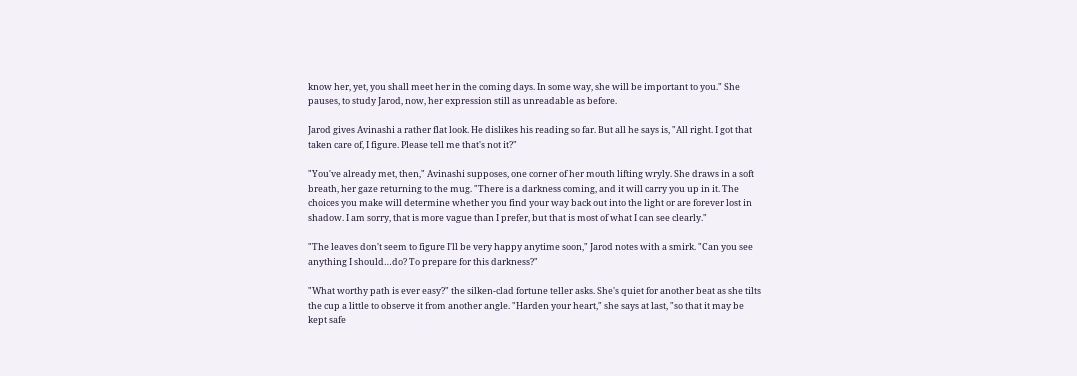know her, yet, you shall meet her in the coming days. In some way, she will be important to you." She pauses, to study Jarod, now, her expression still as unreadable as before.

Jarod gives Avinashi a rather flat look. He dislikes his reading so far. But all he says is, "All right. I got that taken care of, I figure. Please tell me that's not it?"

"You've already met, then," Avinashi supposes, one corner of her mouth lifting wryly. She draws in a soft breath, her gaze returning to the mug. "There is a darkness coming, and it will carry you up in it. The choices you make will determine whether you find your way back out into the light or are forever lost in shadow. I am sorry, that is more vague than I prefer, but that is most of what I can see clearly."

"The leaves don't seem to figure I'll be very happy anytime soon," Jarod notes with a smirk. "Can you see anything I should…do? To prepare for this darkness?"

"What worthy path is ever easy?" the silken-clad fortune teller asks. She's quiet for another beat as she tilts the cup a little to observe it from another angle. "Harden your heart," she says at last, "so that it may be kept safe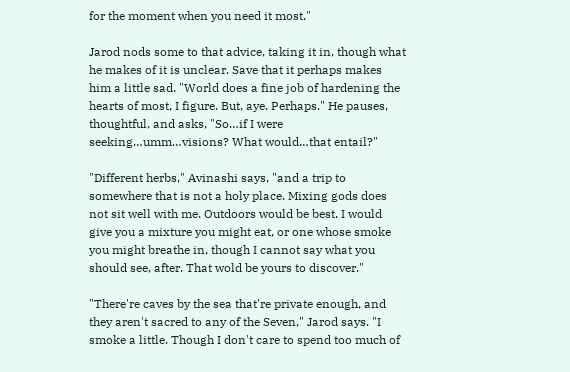for the moment when you need it most."

Jarod nods some to that advice, taking it in, though what he makes of it is unclear. Save that it perhaps makes him a little sad. "World does a fine job of hardening the hearts of most, I figure. But, aye. Perhaps." He pauses, thoughtful, and asks, "So…if I were seeking…umm…visions? What would…that entail?"

"Different herbs," Avinashi says, "and a trip to somewhere that is not a holy place. Mixing gods does not sit well with me. Outdoors would be best. I would give you a mixture you might eat, or one whose smoke you might breathe in, though I cannot say what you should see, after. That wold be yours to discover."

"There're caves by the sea that're private enough, and they aren't sacred to any of the Seven," Jarod says. "I smoke a little. Though I don't care to spend too much of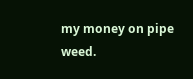my money on pipe weed.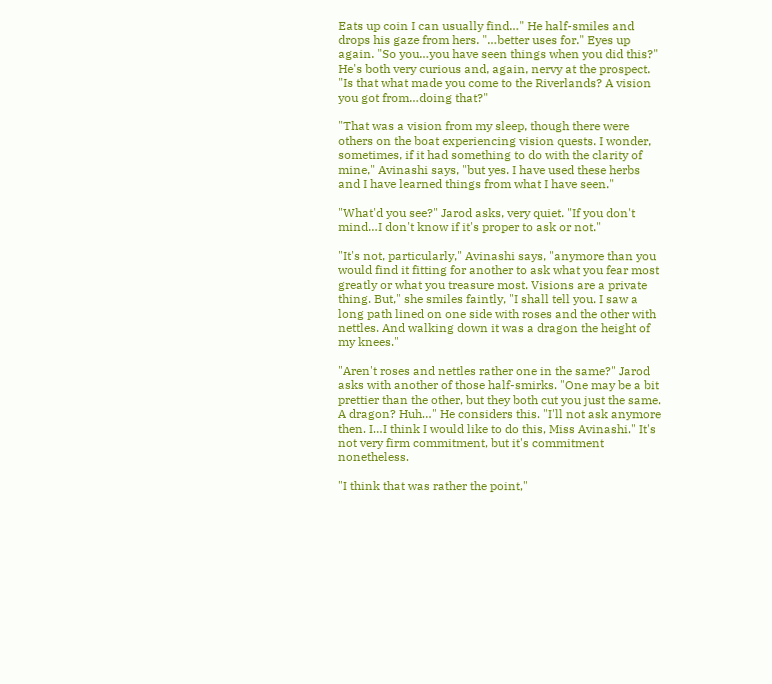Eats up coin I can usually find…" He half-smiles and drops his gaze from hers. "…better uses for." Eyes up again. "So you…you have seen things when you did this?" He's both very curious and, again, nervy at the prospect. "Is that what made you come to the Riverlands? A vision you got from…doing that?"

"That was a vision from my sleep, though there were others on the boat experiencing vision quests. I wonder, sometimes, if it had something to do with the clarity of mine," Avinashi says, "but yes. I have used these herbs and I have learned things from what I have seen."

"What'd you see?" Jarod asks, very quiet. "If you don't mind…I don't know if it's proper to ask or not."

"It's not, particularly," Avinashi says, "anymore than you would find it fitting for another to ask what you fear most greatly or what you treasure most. Visions are a private thing. But," she smiles faintly, "I shall tell you. I saw a long path lined on one side with roses and the other with nettles. And walking down it was a dragon the height of my knees."

"Aren't roses and nettles rather one in the same?" Jarod asks with another of those half-smirks. "One may be a bit prettier than the other, but they both cut you just the same. A dragon? Huh…" He considers this. "I'll not ask anymore then. I…I think I would like to do this, Miss Avinashi." It's not very firm commitment, but it's commitment nonetheless.

"I think that was rather the point,"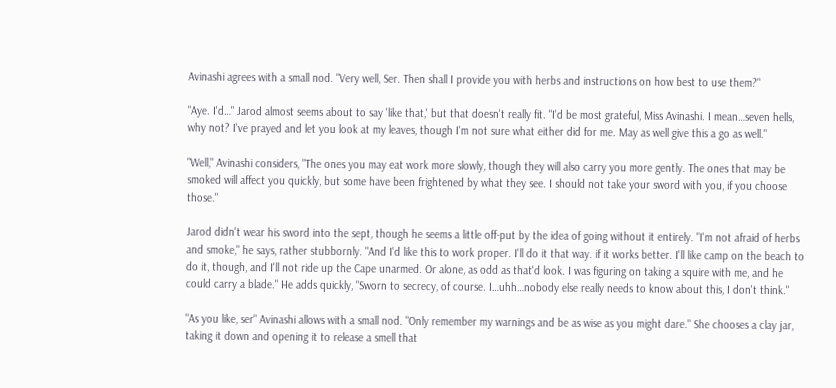Avinashi agrees with a small nod. "Very well, Ser. Then shall I provide you with herbs and instructions on how best to use them?"

"Aye. I'd…" Jarod almost seems about to say 'like that,' but that doesn't really fit. "I'd be most grateful, Miss Avinashi. I mean…seven hells, why not? I've prayed and let you look at my leaves, though I'm not sure what either did for me. May as well give this a go as well."

"Well," Avinashi considers, "The ones you may eat work more slowly, though they will also carry you more gently. The ones that may be smoked will affect you quickly, but some have been frightened by what they see. I should not take your sword with you, if you choose those."

Jarod didn't wear his sword into the sept, though he seems a little off-put by the idea of going without it entirely. "I'm not afraid of herbs and smoke," he says, rather stubbornly. "And I'd like this to work proper. I'll do it that way. if it works better. I'll like camp on the beach to do it, though, and I'll not ride up the Cape unarmed. Or alone, as odd as that'd look. I was figuring on taking a squire with me, and he could carry a blade." He adds quickly, "Sworn to secrecy, of course. I…uhh…nobody else really needs to know about this, I don't think."

"As you like, ser" Avinashi allows with a small nod. "Only remember my warnings and be as wise as you might dare." She chooses a clay jar, taking it down and opening it to release a smell that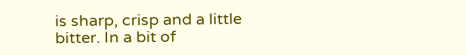is sharp, crisp and a little bitter. In a bit of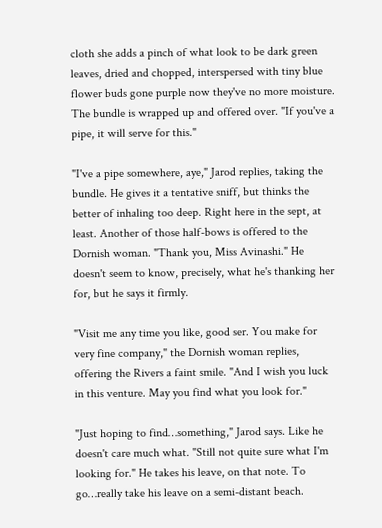cloth she adds a pinch of what look to be dark green leaves, dried and chopped, interspersed with tiny blue flower buds gone purple now they've no more moisture. The bundle is wrapped up and offered over. "If you've a pipe, it will serve for this."

"I've a pipe somewhere, aye," Jarod replies, taking the bundle. He gives it a tentative sniff, but thinks the better of inhaling too deep. Right here in the sept, at least. Another of those half-bows is offered to the Dornish woman. "Thank you, Miss Avinashi." He doesn't seem to know, precisely, what he's thanking her for, but he says it firmly.

"Visit me any time you like, good ser. You make for very fine company," the Dornish woman replies, offering the Rivers a faint smile. "And I wish you luck in this venture. May you find what you look for."

"Just hoping to find…something," Jarod says. Like he doesn't care much what. "Still not quite sure what I'm looking for." He takes his leave, on that note. To go…really take his leave on a semi-distant beach.